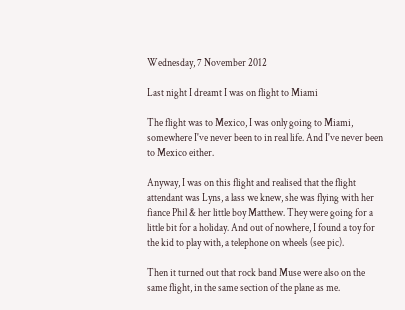Wednesday, 7 November 2012

Last night I dreamt I was on flight to Miami

The flight was to Mexico, I was only going to Miami, somewhere I've never been to in real life. And I've never been to Mexico either.

Anyway, I was on this flight and realised that the flight attendant was Lyns, a lass we knew, she was flying with her fiance Phil & her little boy Matthew. They were going for a little bit for a holiday. And out of nowhere, I found a toy for the kid to play with, a telephone on wheels (see pic).

Then it turned out that rock band Muse were also on the same flight, in the same section of the plane as me.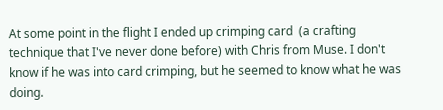At some point in the flight I ended up crimping card  (a crafting technique that I've never done before) with Chris from Muse. I don't know if he was into card crimping, but he seemed to know what he was doing.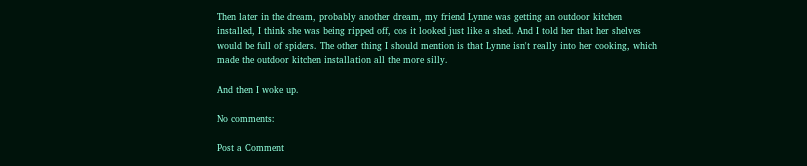Then later in the dream, probably another dream, my friend Lynne was getting an outdoor kitchen installed, I think she was being ripped off, cos it looked just like a shed. And I told her that her shelves would be full of spiders. The other thing I should mention is that Lynne isn't really into her cooking, which made the outdoor kitchen installation all the more silly.

And then I woke up.

No comments:

Post a Comment